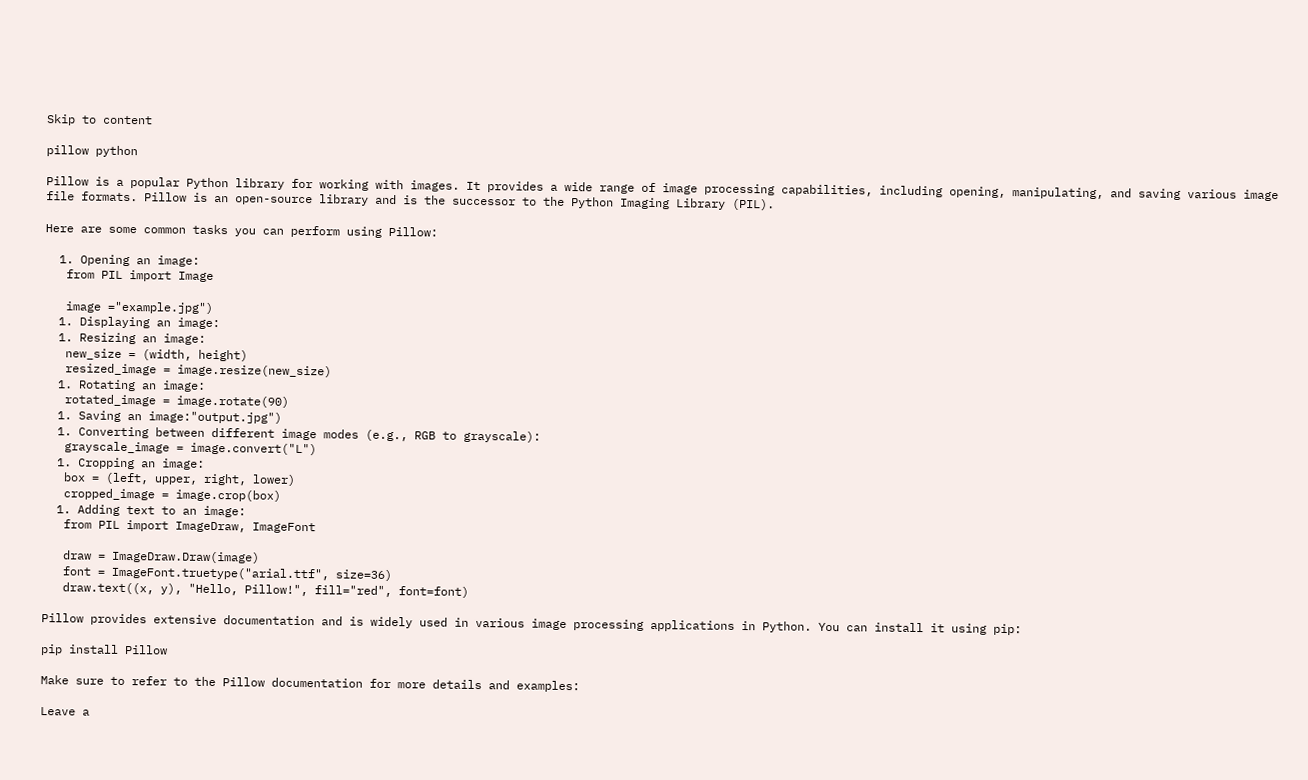Skip to content

pillow python

Pillow is a popular Python library for working with images. It provides a wide range of image processing capabilities, including opening, manipulating, and saving various image file formats. Pillow is an open-source library and is the successor to the Python Imaging Library (PIL).

Here are some common tasks you can perform using Pillow:

  1. Opening an image:
   from PIL import Image

   image ="example.jpg")
  1. Displaying an image:
  1. Resizing an image:
   new_size = (width, height)
   resized_image = image.resize(new_size)
  1. Rotating an image:
   rotated_image = image.rotate(90)
  1. Saving an image:"output.jpg")
  1. Converting between different image modes (e.g., RGB to grayscale):
   grayscale_image = image.convert("L")
  1. Cropping an image:
   box = (left, upper, right, lower)
   cropped_image = image.crop(box)
  1. Adding text to an image:
   from PIL import ImageDraw, ImageFont

   draw = ImageDraw.Draw(image)
   font = ImageFont.truetype("arial.ttf", size=36)
   draw.text((x, y), "Hello, Pillow!", fill="red", font=font)

Pillow provides extensive documentation and is widely used in various image processing applications in Python. You can install it using pip:

pip install Pillow

Make sure to refer to the Pillow documentation for more details and examples:

Leave a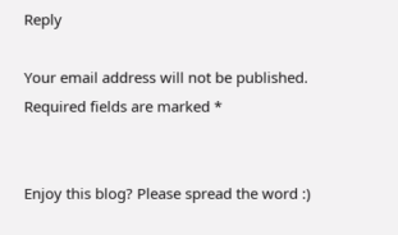Reply

Your email address will not be published. Required fields are marked *


Enjoy this blog? Please spread the word :)